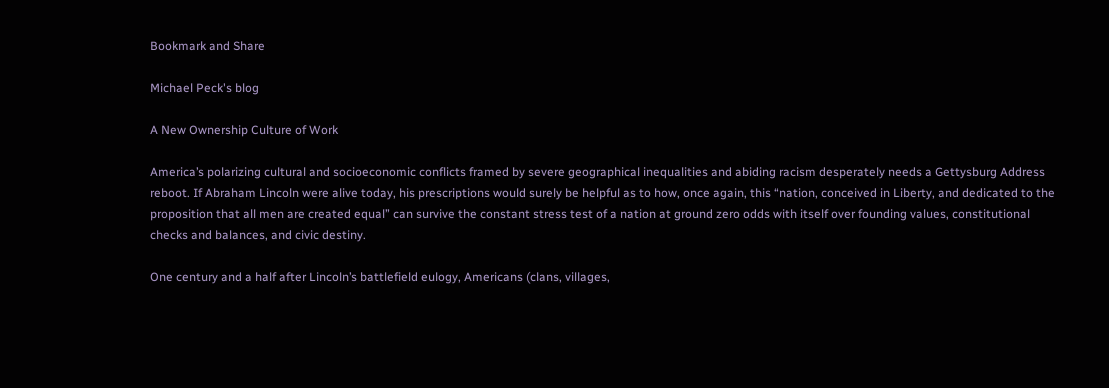Bookmark and Share

Michael Peck's blog

A New Ownership Culture of Work

America’s polarizing cultural and socioeconomic conflicts framed by severe geographical inequalities and abiding racism desperately needs a Gettysburg Address reboot. If Abraham Lincoln were alive today, his prescriptions would surely be helpful as to how, once again, this “nation, conceived in Liberty, and dedicated to the proposition that all men are created equal” can survive the constant stress test of a nation at ground zero odds with itself over founding values, constitutional checks and balances, and civic destiny.

One century and a half after Lincoln’s battlefield eulogy, Americans (clans, villages,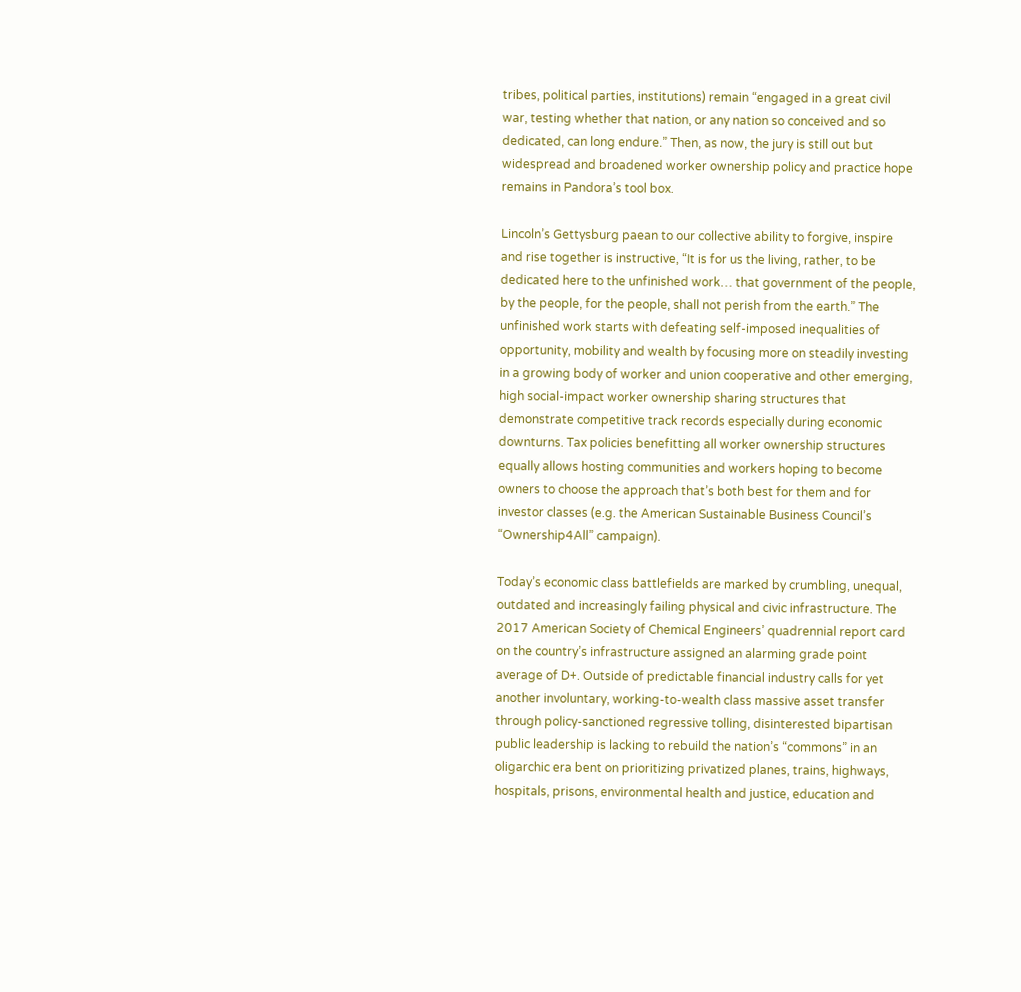tribes, political parties, institutions) remain “engaged in a great civil war, testing whether that nation, or any nation so conceived and so dedicated, can long endure.” Then, as now, the jury is still out but widespread and broadened worker ownership policy and practice hope remains in Pandora’s tool box.

Lincoln’s Gettysburg paean to our collective ability to forgive, inspire and rise together is instructive, “It is for us the living, rather, to be dedicated here to the unfinished work… that government of the people, by the people, for the people, shall not perish from the earth.” The unfinished work starts with defeating self-imposed inequalities of opportunity, mobility and wealth by focusing more on steadily investing in a growing body of worker and union cooperative and other emerging, high social-impact worker ownership sharing structures that demonstrate competitive track records especially during economic downturns. Tax policies benefitting all worker ownership structures equally allows hosting communities and workers hoping to become owners to choose the approach that’s both best for them and for investor classes (e.g. the American Sustainable Business Council’s “Ownership4All” campaign).

Today’s economic class battlefields are marked by crumbling, unequal, outdated and increasingly failing physical and civic infrastructure. The 2017 American Society of Chemical Engineers’ quadrennial report card on the country’s infrastructure assigned an alarming grade point average of D+. Outside of predictable financial industry calls for yet another involuntary, working-to-wealth class massive asset transfer through policy-sanctioned regressive tolling, disinterested bipartisan public leadership is lacking to rebuild the nation’s “commons” in an oligarchic era bent on prioritizing privatized planes, trains, highways, hospitals, prisons, environmental health and justice, education and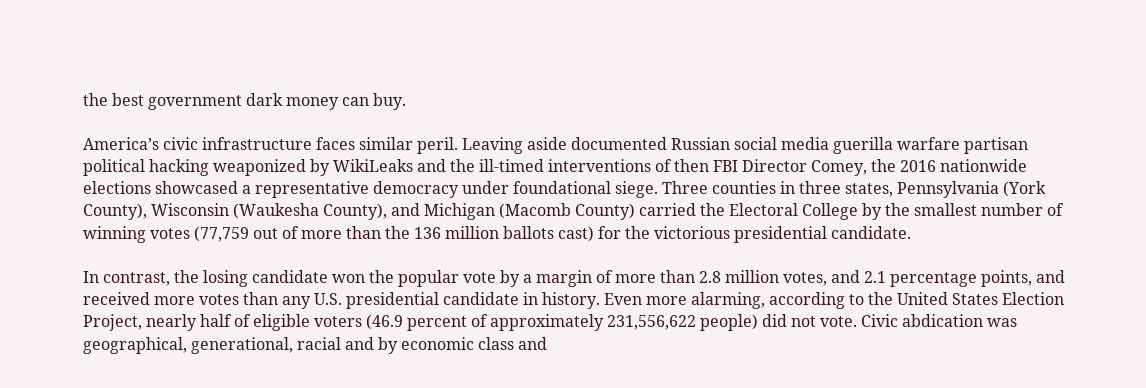the best government dark money can buy.

America’s civic infrastructure faces similar peril. Leaving aside documented Russian social media guerilla warfare partisan political hacking weaponized by WikiLeaks and the ill-timed interventions of then FBI Director Comey, the 2016 nationwide elections showcased a representative democracy under foundational siege. Three counties in three states, Pennsylvania (York County), Wisconsin (Waukesha County), and Michigan (Macomb County) carried the Electoral College by the smallest number of winning votes (77,759 out of more than the 136 million ballots cast) for the victorious presidential candidate.

In contrast, the losing candidate won the popular vote by a margin of more than 2.8 million votes, and 2.1 percentage points, and received more votes than any U.S. presidential candidate in history. Even more alarming, according to the United States Election Project, nearly half of eligible voters (46.9 percent of approximately 231,556,622 people) did not vote. Civic abdication was geographical, generational, racial and by economic class and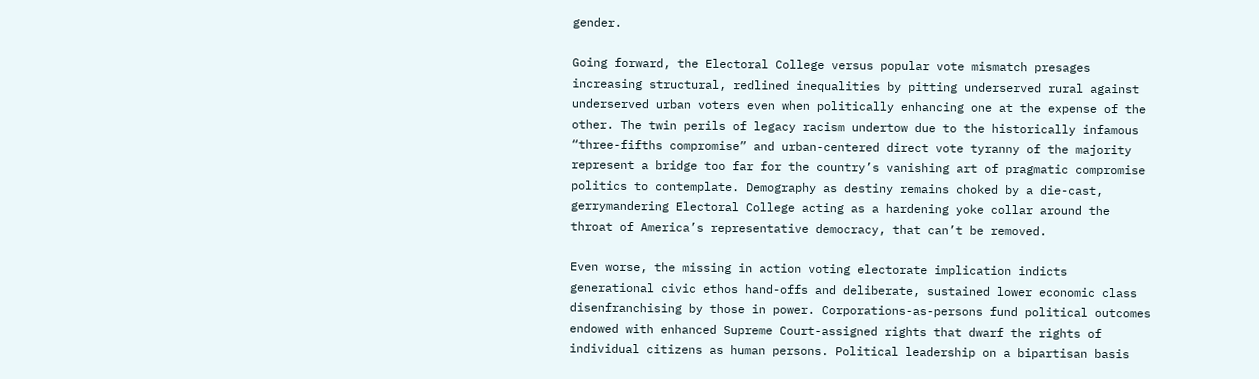gender.

Going forward, the Electoral College versus popular vote mismatch presages increasing structural, redlined inequalities by pitting underserved rural against underserved urban voters even when politically enhancing one at the expense of the other. The twin perils of legacy racism undertow due to the historically infamous “three-fifths compromise” and urban-centered direct vote tyranny of the majority represent a bridge too far for the country’s vanishing art of pragmatic compromise politics to contemplate. Demography as destiny remains choked by a die-cast, gerrymandering Electoral College acting as a hardening yoke collar around the throat of America’s representative democracy, that can’t be removed.

Even worse, the missing in action voting electorate implication indicts generational civic ethos hand-offs and deliberate, sustained lower economic class disenfranchising by those in power. Corporations-as-persons fund political outcomes endowed with enhanced Supreme Court-assigned rights that dwarf the rights of individual citizens as human persons. Political leadership on a bipartisan basis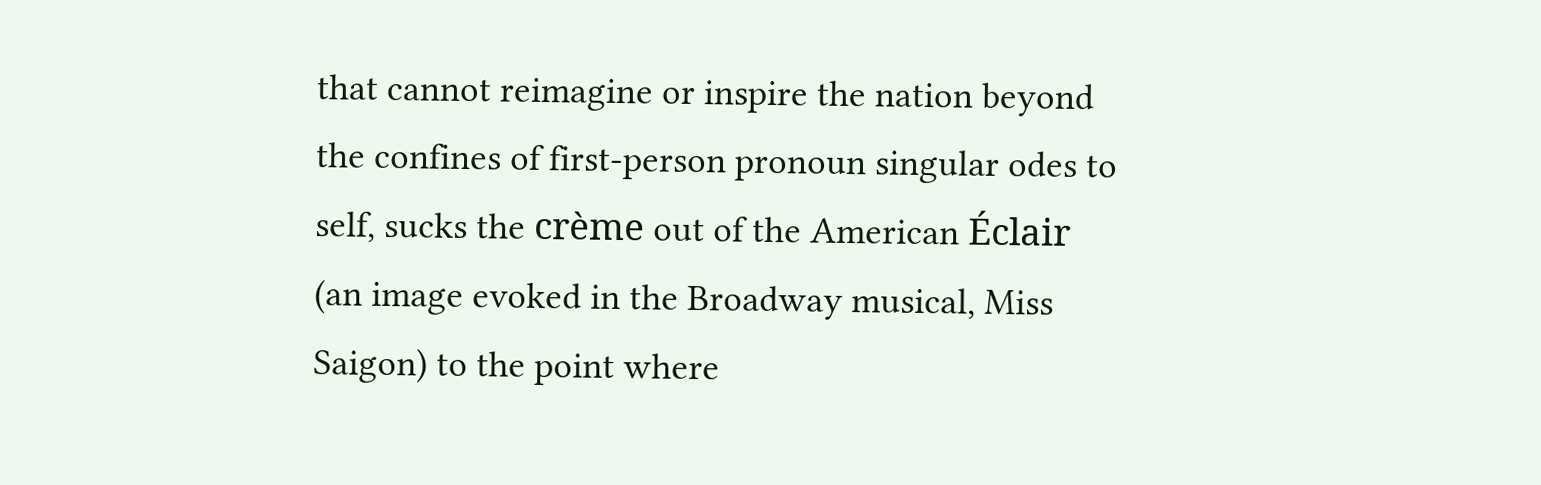that cannot reimagine or inspire the nation beyond the confines of first-person pronoun singular odes to self, sucks the crème out of the American Éclair (an image evoked in the Broadway musical, Miss Saigon) to the point where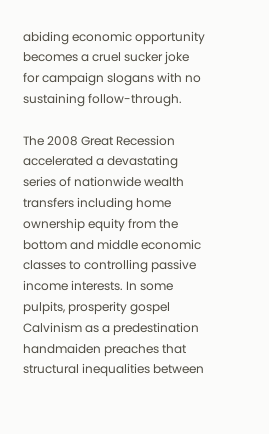abiding economic opportunity becomes a cruel sucker joke for campaign slogans with no sustaining follow-through.

The 2008 Great Recession accelerated a devastating series of nationwide wealth transfers including home ownership equity from the bottom and middle economic classes to controlling passive income interests. In some pulpits, prosperity gospel Calvinism as a predestination handmaiden preaches that structural inequalities between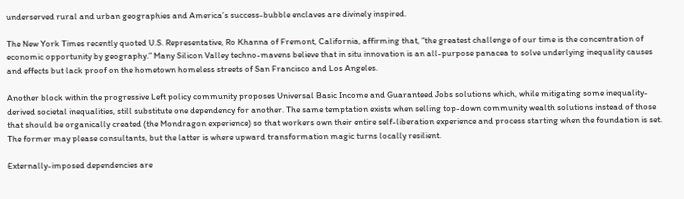underserved rural and urban geographies and America’s success-bubble enclaves are divinely inspired.

The New York Times recently quoted U.S. Representative, Ro Khanna of Fremont, California, affirming that, “the greatest challenge of our time is the concentration of economic opportunity by geography.” Many Silicon Valley techno-mavens believe that in situ innovation is an all-purpose panacea to solve underlying inequality causes and effects but lack proof on the hometown homeless streets of San Francisco and Los Angeles.

Another block within the progressive Left policy community proposes Universal Basic Income and Guaranteed Jobs solutions which, while mitigating some inequality-derived societal inequalities, still substitute one dependency for another. The same temptation exists when selling top-down community wealth solutions instead of those that should be organically created (the Mondragon experience) so that workers own their entire self-liberation experience and process starting when the foundation is set. The former may please consultants, but the latter is where upward transformation magic turns locally resilient.

Externally-imposed dependencies are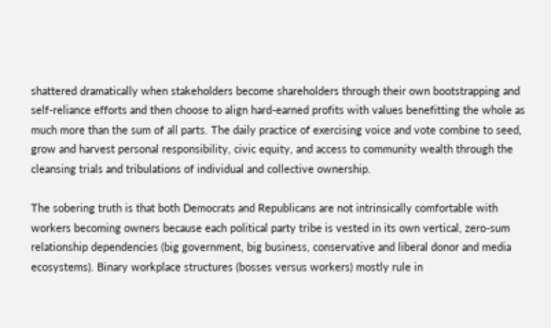shattered dramatically when stakeholders become shareholders through their own bootstrapping and self-reliance efforts and then choose to align hard-earned profits with values benefitting the whole as much more than the sum of all parts. The daily practice of exercising voice and vote combine to seed, grow and harvest personal responsibility, civic equity, and access to community wealth through the cleansing trials and tribulations of individual and collective ownership.

The sobering truth is that both Democrats and Republicans are not intrinsically comfortable with workers becoming owners because each political party tribe is vested in its own vertical, zero-sum relationship dependencies (big government, big business, conservative and liberal donor and media ecosystems). Binary workplace structures (bosses versus workers) mostly rule in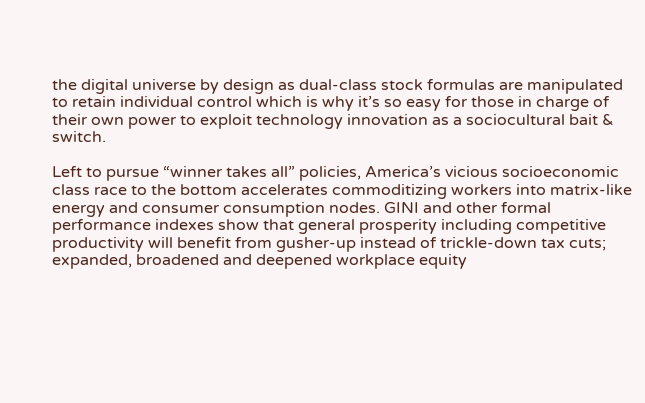the digital universe by design as dual-class stock formulas are manipulated to retain individual control which is why it’s so easy for those in charge of their own power to exploit technology innovation as a sociocultural bait & switch.

Left to pursue “winner takes all” policies, America’s vicious socioeconomic class race to the bottom accelerates commoditizing workers into matrix-like energy and consumer consumption nodes. GINI and other formal performance indexes show that general prosperity including competitive productivity will benefit from gusher-up instead of trickle-down tax cuts; expanded, broadened and deepened workplace equity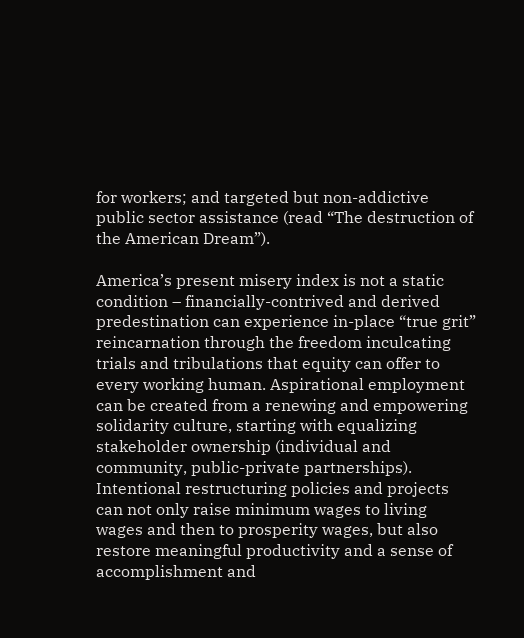for workers; and targeted but non-addictive public sector assistance (read “The destruction of the American Dream”).

America’s present misery index is not a static condition – financially-contrived and derived predestination can experience in-place “true grit” reincarnation through the freedom inculcating trials and tribulations that equity can offer to every working human. Aspirational employment can be created from a renewing and empowering solidarity culture, starting with equalizing stakeholder ownership (individual and community, public-private partnerships). Intentional restructuring policies and projects can not only raise minimum wages to living wages and then to prosperity wages, but also restore meaningful productivity and a sense of accomplishment and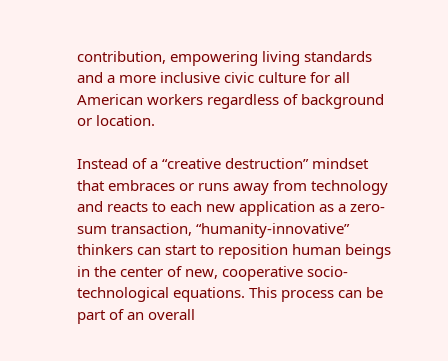contribution, empowering living standards and a more inclusive civic culture for all American workers regardless of background or location.

Instead of a “creative destruction” mindset that embraces or runs away from technology and reacts to each new application as a zero-sum transaction, “humanity-innovative” thinkers can start to reposition human beings in the center of new, cooperative socio-technological equations. This process can be part of an overall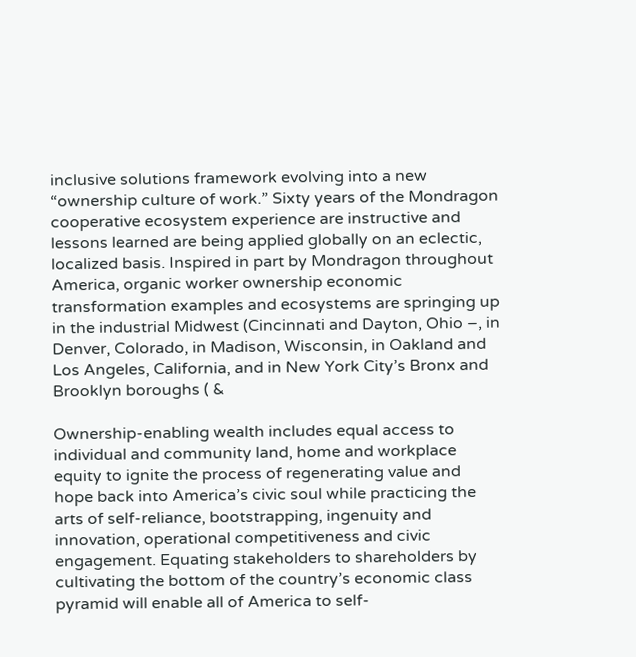inclusive solutions framework evolving into a new “ownership culture of work.” Sixty years of the Mondragon cooperative ecosystem experience are instructive and lessons learned are being applied globally on an eclectic, localized basis. Inspired in part by Mondragon throughout America, organic worker ownership economic transformation examples and ecosystems are springing up in the industrial Midwest (Cincinnati and Dayton, Ohio –, in Denver, Colorado, in Madison, Wisconsin, in Oakland and Los Angeles, California, and in New York City’s Bronx and Brooklyn boroughs ( &

Ownership-enabling wealth includes equal access to individual and community land, home and workplace equity to ignite the process of regenerating value and hope back into America’s civic soul while practicing the arts of self-reliance, bootstrapping, ingenuity and innovation, operational competitiveness and civic engagement. Equating stakeholders to shareholders by cultivating the bottom of the country’s economic class pyramid will enable all of America to self-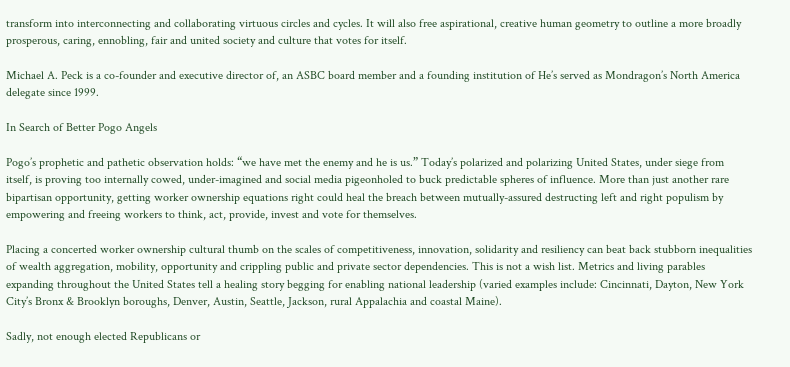transform into interconnecting and collaborating virtuous circles and cycles. It will also free aspirational, creative human geometry to outline a more broadly prosperous, caring, ennobling, fair and united society and culture that votes for itself.

Michael A. Peck is a co-founder and executive director of, an ASBC board member and a founding institution of He’s served as Mondragon’s North America delegate since 1999.

In Search of Better Pogo Angels

Pogo’s prophetic and pathetic observation holds: “we have met the enemy and he is us.” Today’s polarized and polarizing United States, under siege from itself, is proving too internally cowed, under-imagined and social media pigeonholed to buck predictable spheres of influence. More than just another rare bipartisan opportunity, getting worker ownership equations right could heal the breach between mutually-assured destructing left and right populism by empowering and freeing workers to think, act, provide, invest and vote for themselves.

Placing a concerted worker ownership cultural thumb on the scales of competitiveness, innovation, solidarity and resiliency can beat back stubborn inequalities of wealth aggregation, mobility, opportunity and crippling public and private sector dependencies. This is not a wish list. Metrics and living parables expanding throughout the United States tell a healing story begging for enabling national leadership (varied examples include: Cincinnati, Dayton, New York City’s Bronx & Brooklyn boroughs, Denver, Austin, Seattle, Jackson, rural Appalachia and coastal Maine).

Sadly, not enough elected Republicans or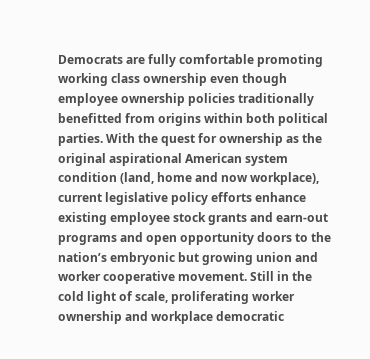Democrats are fully comfortable promoting working class ownership even though employee ownership policies traditionally benefitted from origins within both political parties. With the quest for ownership as the original aspirational American system condition (land, home and now workplace), current legislative policy efforts enhance existing employee stock grants and earn-out programs and open opportunity doors to the nation’s embryonic but growing union and worker cooperative movement. Still in the cold light of scale, proliferating worker ownership and workplace democratic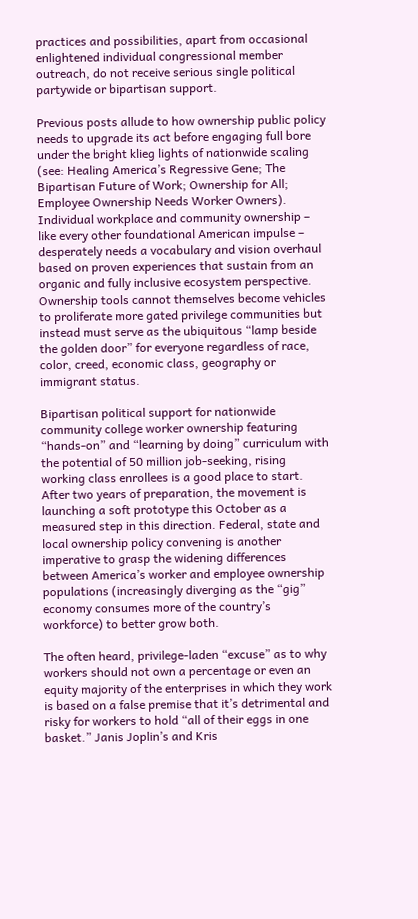practices and possibilities, apart from occasional enlightened individual congressional member outreach, do not receive serious single political partywide or bipartisan support.

Previous posts allude to how ownership public policy needs to upgrade its act before engaging full bore under the bright klieg lights of nationwide scaling (see: Healing America’s Regressive Gene; The Bipartisan Future of Work; Ownership for All; Employee Ownership Needs Worker Owners). Individual workplace and community ownership – like every other foundational American impulse – desperately needs a vocabulary and vision overhaul based on proven experiences that sustain from an organic and fully inclusive ecosystem perspective. Ownership tools cannot themselves become vehicles to proliferate more gated privilege communities but instead must serve as the ubiquitous “lamp beside the golden door” for everyone regardless of race, color, creed, economic class, geography or immigrant status.

Bipartisan political support for nationwide community college worker ownership featuring “hands-on” and “learning by doing” curriculum with the potential of 50 million job-seeking, rising working class enrollees is a good place to start.  After two years of preparation, the movement is launching a soft prototype this October as a measured step in this direction. Federal, state and local ownership policy convening is another imperative to grasp the widening differences between America’s worker and employee ownership populations (increasingly diverging as the “gig” economy consumes more of the country’s workforce) to better grow both.

The often heard, privilege-laden “excuse” as to why workers should not own a percentage or even an equity majority of the enterprises in which they work is based on a false premise that it’s detrimental and risky for workers to hold “all of their eggs in one basket.” Janis Joplin’s and Kris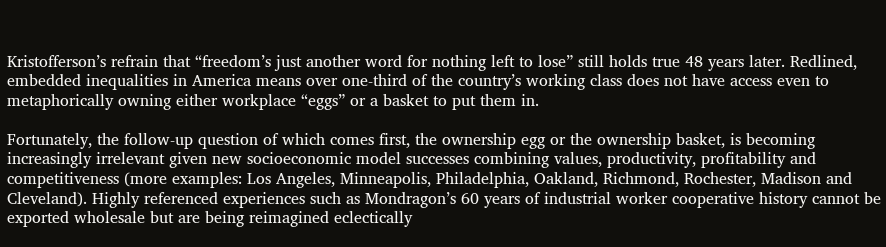Kristofferson’s refrain that “freedom’s just another word for nothing left to lose” still holds true 48 years later. Redlined, embedded inequalities in America means over one-third of the country’s working class does not have access even to metaphorically owning either workplace “eggs” or a basket to put them in.

Fortunately, the follow-up question of which comes first, the ownership egg or the ownership basket, is becoming increasingly irrelevant given new socioeconomic model successes combining values, productivity, profitability and competitiveness (more examples: Los Angeles, Minneapolis, Philadelphia, Oakland, Richmond, Rochester, Madison and Cleveland). Highly referenced experiences such as Mondragon’s 60 years of industrial worker cooperative history cannot be exported wholesale but are being reimagined eclectically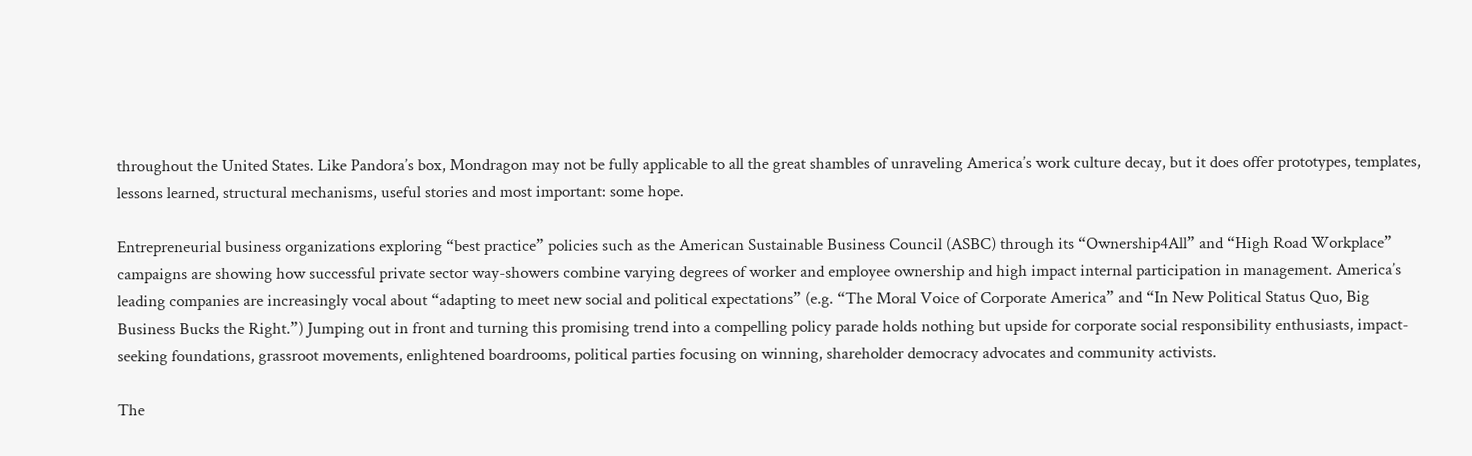throughout the United States. Like Pandora’s box, Mondragon may not be fully applicable to all the great shambles of unraveling America’s work culture decay, but it does offer prototypes, templates, lessons learned, structural mechanisms, useful stories and most important: some hope.

Entrepreneurial business organizations exploring “best practice” policies such as the American Sustainable Business Council (ASBC) through its “Ownership4All” and “High Road Workplace” campaigns are showing how successful private sector way-showers combine varying degrees of worker and employee ownership and high impact internal participation in management. America’s leading companies are increasingly vocal about “adapting to meet new social and political expectations” (e.g. “The Moral Voice of Corporate America” and “In New Political Status Quo, Big Business Bucks the Right.”) Jumping out in front and turning this promising trend into a compelling policy parade holds nothing but upside for corporate social responsibility enthusiasts, impact-seeking foundations, grassroot movements, enlightened boardrooms, political parties focusing on winning, shareholder democracy advocates and community activists.

The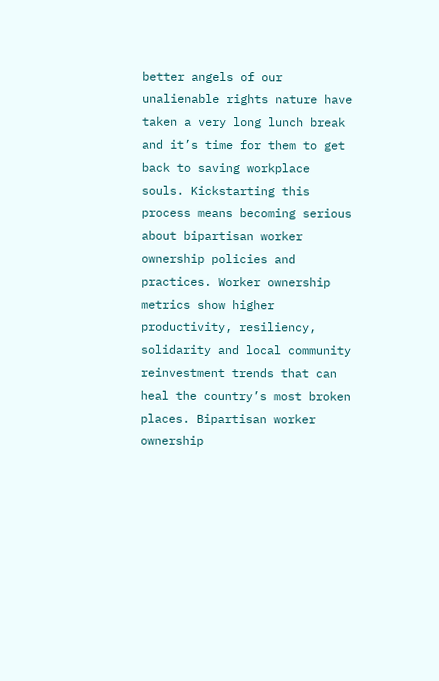better angels of our unalienable rights nature have taken a very long lunch break and it’s time for them to get back to saving workplace souls. Kickstarting this process means becoming serious about bipartisan worker ownership policies and practices. Worker ownership metrics show higher productivity, resiliency, solidarity and local community reinvestment trends that can heal the country’s most broken places. Bipartisan worker ownership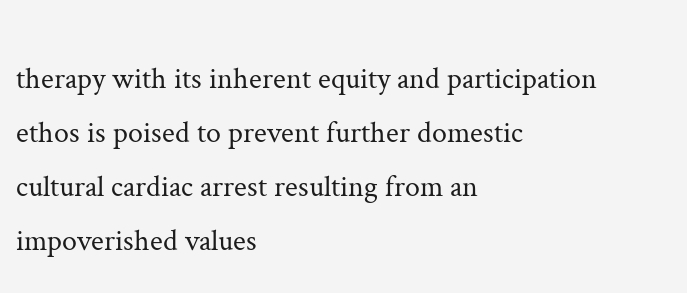therapy with its inherent equity and participation ethos is poised to prevent further domestic cultural cardiac arrest resulting from an impoverished values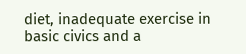diet, inadequate exercise in basic civics and a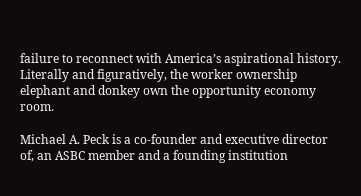failure to reconnect with America’s aspirational history. Literally and figuratively, the worker ownership elephant and donkey own the opportunity economy room.

Michael A. Peck is a co-founder and executive director of, an ASBC member and a founding institution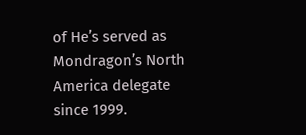of He’s served as Mondragon’s North America delegate since 1999.